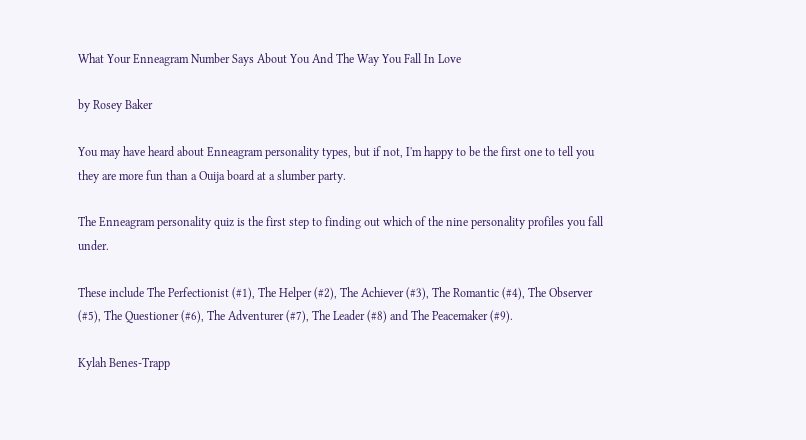What Your Enneagram Number Says About You And The Way You Fall In Love

by Rosey Baker

You may have heard about Enneagram personality types, but if not, I'm happy to be the first one to tell you they are more fun than a Ouija board at a slumber party.

The Enneagram personality quiz is the first step to finding out which of the nine personality profiles you fall under.

These include The Perfectionist (#1), The Helper (#2), The Achiever (#3), The Romantic (#4), The Observer (#5), The Questioner (#6), The Adventurer (#7), The Leader (#8) and The Peacemaker (#9).

Kylah Benes-Trapp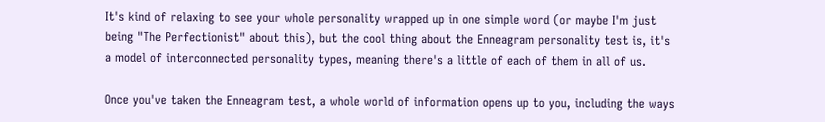It's kind of relaxing to see your whole personality wrapped up in one simple word (or maybe I'm just being "The Perfectionist" about this), but the cool thing about the Enneagram personality test is, it's a model of interconnected personality types, meaning there's a little of each of them in all of us.

Once you've taken the Enneagram test, a whole world of information opens up to you, including the ways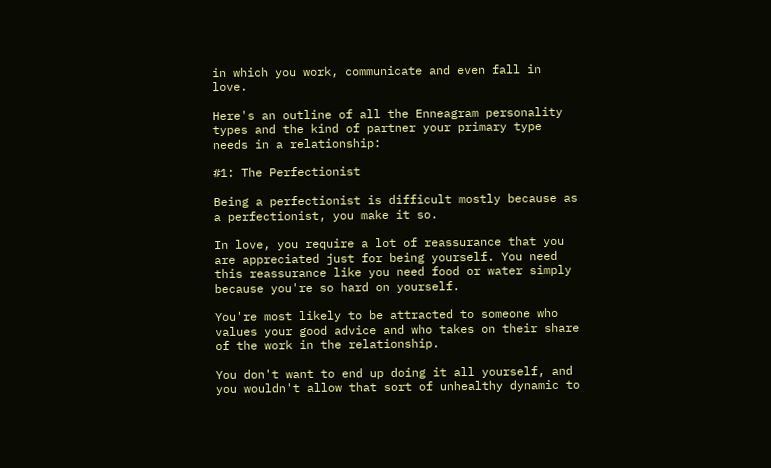in which you work, communicate and even fall in love.

Here's an outline of all the Enneagram personality types and the kind of partner your primary type needs in a relationship:

#1: The Perfectionist

Being a perfectionist is difficult mostly because as a perfectionist, you make it so.

In love, you require a lot of reassurance that you are appreciated just for being yourself. You need this reassurance like you need food or water simply because you're so hard on yourself.

You're most likely to be attracted to someone who values your good advice and who takes on their share of the work in the relationship.

You don't want to end up doing it all yourself, and you wouldn't allow that sort of unhealthy dynamic to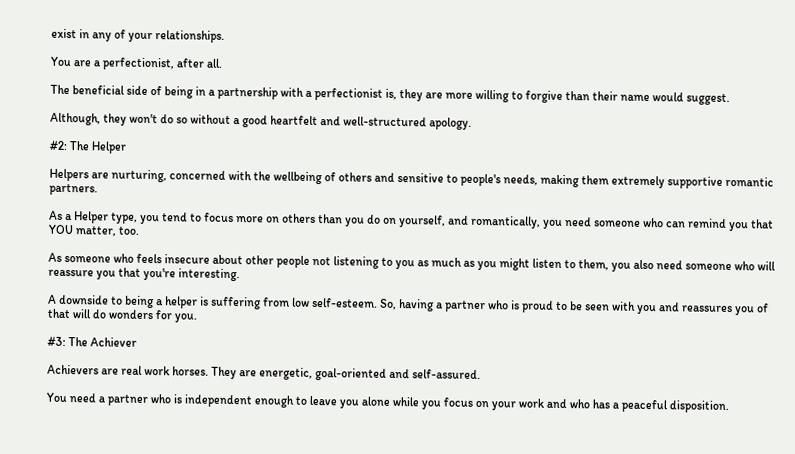exist in any of your relationships.

You are a perfectionist, after all.

The beneficial side of being in a partnership with a perfectionist is, they are more willing to forgive than their name would suggest.

Although, they won't do so without a good heartfelt and well-structured apology.

#2: The Helper

Helpers are nurturing, concerned with the wellbeing of others and sensitive to people's needs, making them extremely supportive romantic partners.

As a Helper type, you tend to focus more on others than you do on yourself, and romantically, you need someone who can remind you that YOU matter, too.

As someone who feels insecure about other people not listening to you as much as you might listen to them, you also need someone who will reassure you that you're interesting.

A downside to being a helper is suffering from low self-esteem. So, having a partner who is proud to be seen with you and reassures you of that will do wonders for you.

#3: The Achiever

Achievers are real work horses. They are energetic, goal-oriented and self-assured.

You need a partner who is independent enough to leave you alone while you focus on your work and who has a peaceful disposition.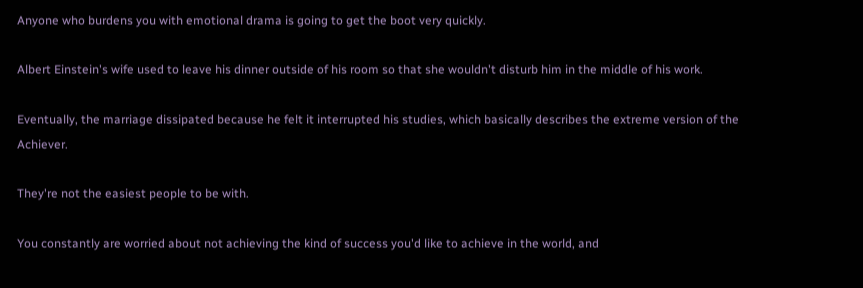Anyone who burdens you with emotional drama is going to get the boot very quickly.

Albert Einstein's wife used to leave his dinner outside of his room so that she wouldn't disturb him in the middle of his work.

Eventually, the marriage dissipated because he felt it interrupted his studies, which basically describes the extreme version of the Achiever.

They're not the easiest people to be with.

You constantly are worried about not achieving the kind of success you'd like to achieve in the world, and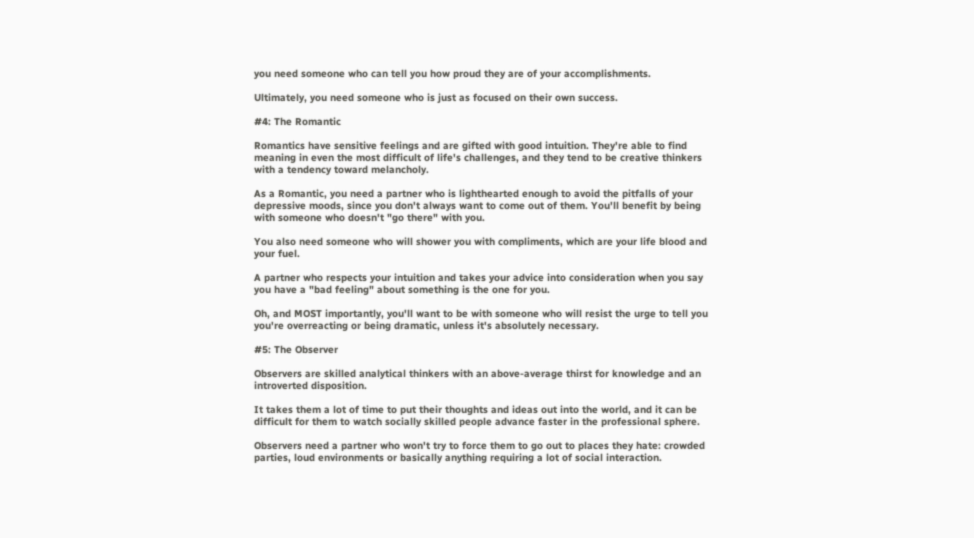you need someone who can tell you how proud they are of your accomplishments.

Ultimately, you need someone who is just as focused on their own success.

#4: The Romantic

Romantics have sensitive feelings and are gifted with good intuition. They're able to find meaning in even the most difficult of life's challenges, and they tend to be creative thinkers with a tendency toward melancholy.

As a Romantic, you need a partner who is lighthearted enough to avoid the pitfalls of your depressive moods, since you don't always want to come out of them. You'll benefit by being with someone who doesn't "go there" with you.

You also need someone who will shower you with compliments, which are your life blood and your fuel.

A partner who respects your intuition and takes your advice into consideration when you say you have a "bad feeling" about something is the one for you.

Oh, and MOST importantly, you'll want to be with someone who will resist the urge to tell you you're overreacting or being dramatic, unless it's absolutely necessary.

#5: The Observer

Observers are skilled analytical thinkers with an above-average thirst for knowledge and an introverted disposition.

It takes them a lot of time to put their thoughts and ideas out into the world, and it can be difficult for them to watch socially skilled people advance faster in the professional sphere.

Observers need a partner who won't try to force them to go out to places they hate: crowded parties, loud environments or basically anything requiring a lot of social interaction.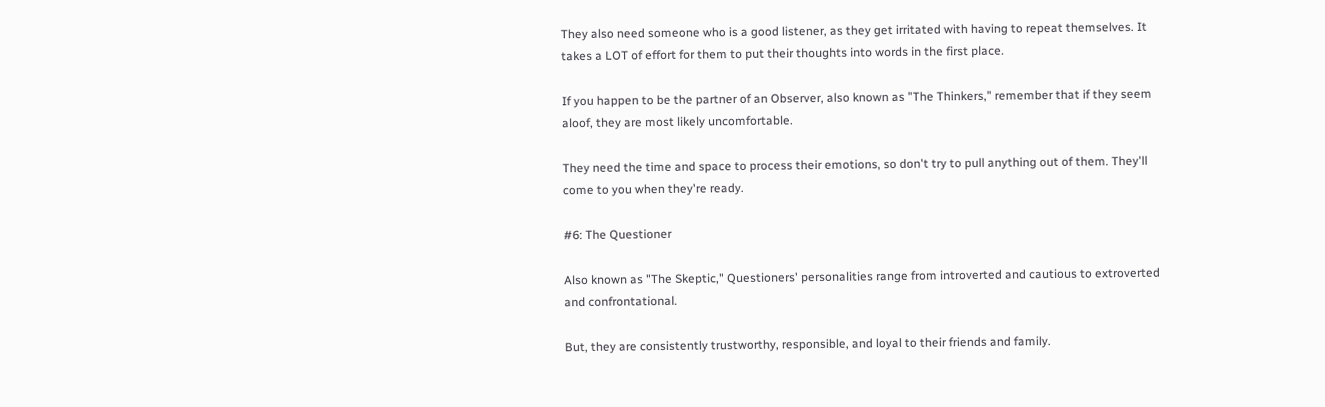They also need someone who is a good listener, as they get irritated with having to repeat themselves. It takes a LOT of effort for them to put their thoughts into words in the first place.

If you happen to be the partner of an Observer, also known as "The Thinkers," remember that if they seem aloof, they are most likely uncomfortable.

They need the time and space to process their emotions, so don't try to pull anything out of them. They'll come to you when they're ready.

#6: The Questioner

Also known as "The Skeptic," Questioners' personalities range from introverted and cautious to extroverted and confrontational.

But, they are consistently trustworthy, responsible, and loyal to their friends and family.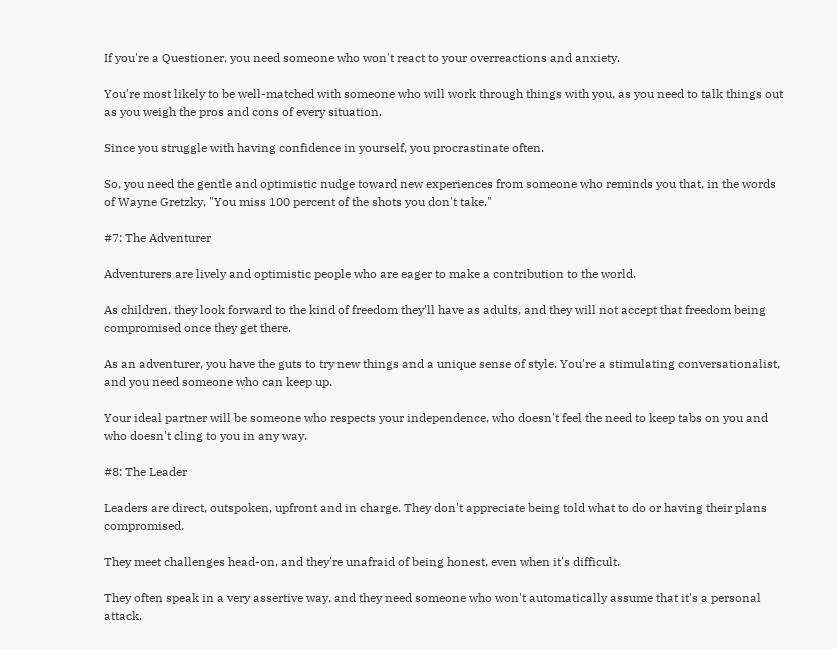If you're a Questioner, you need someone who won't react to your overreactions and anxiety.

You're most likely to be well-matched with someone who will work through things with you, as you need to talk things out as you weigh the pros and cons of every situation.

Since you struggle with having confidence in yourself, you procrastinate often.

So, you need the gentle and optimistic nudge toward new experiences from someone who reminds you that, in the words of Wayne Gretzky, "You miss 100 percent of the shots you don't take."

#7: The Adventurer

Adventurers are lively and optimistic people who are eager to make a contribution to the world.

As children, they look forward to the kind of freedom they'll have as adults, and they will not accept that freedom being compromised once they get there.

As an adventurer, you have the guts to try new things and a unique sense of style. You're a stimulating conversationalist, and you need someone who can keep up.

Your ideal partner will be someone who respects your independence, who doesn't feel the need to keep tabs on you and who doesn't cling to you in any way.

#8: The Leader

Leaders are direct, outspoken, upfront and in charge. They don't appreciate being told what to do or having their plans compromised.

They meet challenges head-on, and they're unafraid of being honest, even when it's difficult.

They often speak in a very assertive way, and they need someone who won't automatically assume that it's a personal attack.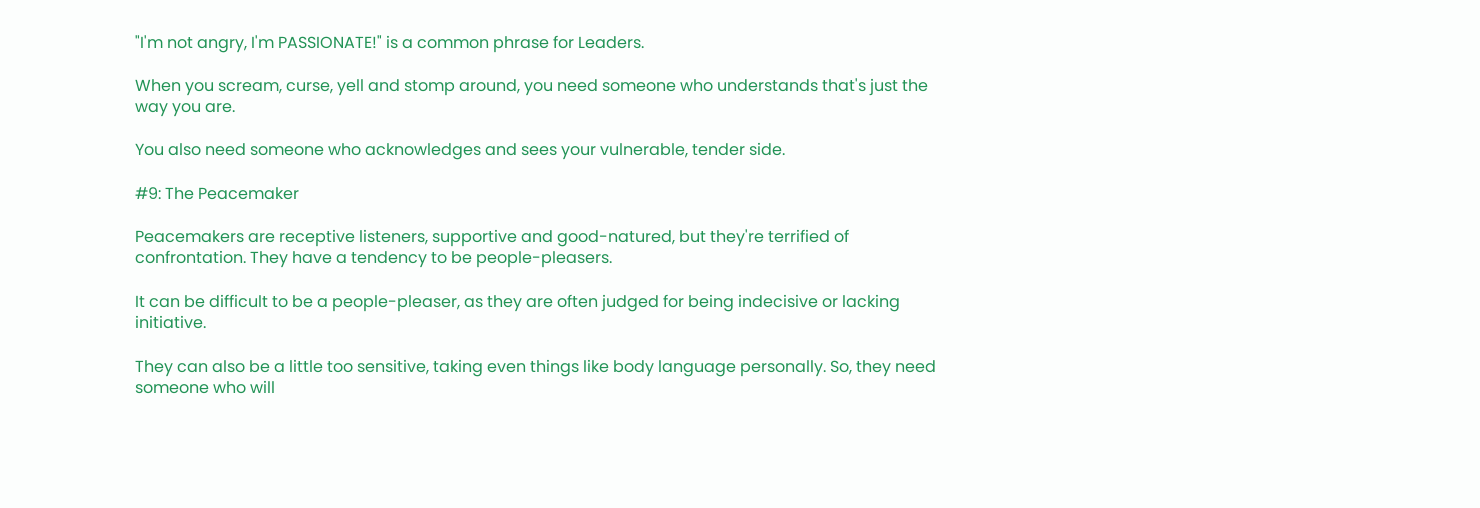"I'm not angry, I'm PASSIONATE!" is a common phrase for Leaders.

When you scream, curse, yell and stomp around, you need someone who understands that's just the way you are.

You also need someone who acknowledges and sees your vulnerable, tender side.

#9: The Peacemaker

Peacemakers are receptive listeners, supportive and good-natured, but they're terrified of confrontation. They have a tendency to be people-pleasers.

It can be difficult to be a people-pleaser, as they are often judged for being indecisive or lacking initiative.

They can also be a little too sensitive, taking even things like body language personally. So, they need someone who will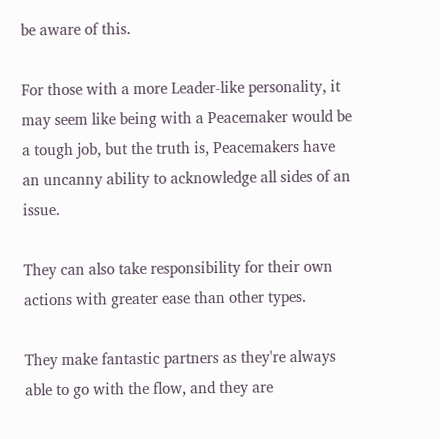be aware of this.

For those with a more Leader-like personality, it may seem like being with a Peacemaker would be a tough job, but the truth is, Peacemakers have an uncanny ability to acknowledge all sides of an issue.

They can also take responsibility for their own actions with greater ease than other types.

They make fantastic partners as they're always able to go with the flow, and they are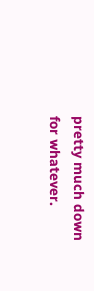pretty much down for whatever.